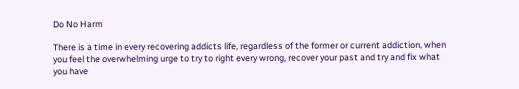Do No Harm

There is a time in every recovering addicts life, regardless of the former or current addiction, when you feel the overwhelming urge to try to right every wrong, recover your past and try and fix what you have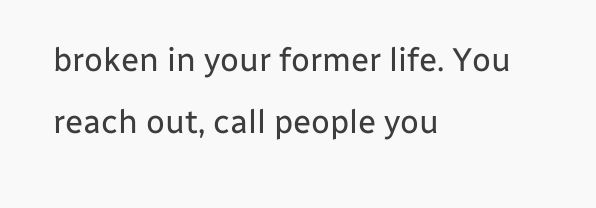broken in your former life. You reach out, call people you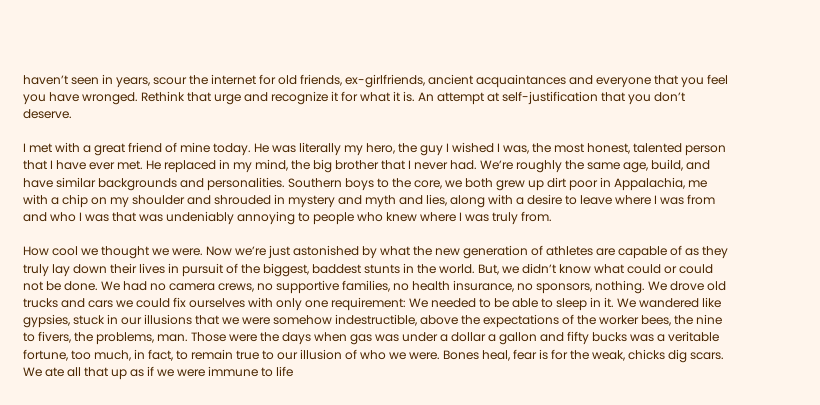haven’t seen in years, scour the internet for old friends, ex-girlfriends, ancient acquaintances and everyone that you feel you have wronged. Rethink that urge and recognize it for what it is. An attempt at self-justification that you don’t deserve.

I met with a great friend of mine today. He was literally my hero, the guy I wished I was, the most honest, talented person that I have ever met. He replaced in my mind, the big brother that I never had. We’re roughly the same age, build, and have similar backgrounds and personalities. Southern boys to the core, we both grew up dirt poor in Appalachia, me with a chip on my shoulder and shrouded in mystery and myth and lies, along with a desire to leave where I was from and who I was that was undeniably annoying to people who knew where I was truly from.

How cool we thought we were. Now we’re just astonished by what the new generation of athletes are capable of as they truly lay down their lives in pursuit of the biggest, baddest stunts in the world. But, we didn’t know what could or could not be done. We had no camera crews, no supportive families, no health insurance, no sponsors, nothing. We drove old trucks and cars we could fix ourselves with only one requirement: We needed to be able to sleep in it. We wandered like gypsies, stuck in our illusions that we were somehow indestructible, above the expectations of the worker bees, the nine to fivers, the problems, man. Those were the days when gas was under a dollar a gallon and fifty bucks was a veritable fortune, too much, in fact, to remain true to our illusion of who we were. Bones heal, fear is for the weak, chicks dig scars. We ate all that up as if we were immune to life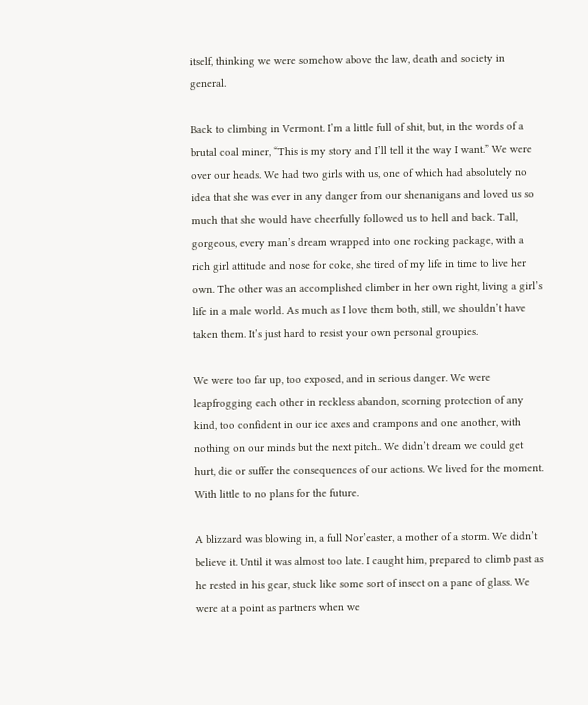itself, thinking we were somehow above the law, death and society in general.

Back to climbing in Vermont. I’m a little full of shit, but, in the words of a brutal coal miner, “This is my story and I’ll tell it the way I want.” We were over our heads. We had two girls with us, one of which had absolutely no idea that she was ever in any danger from our shenanigans and loved us so much that she would have cheerfully followed us to hell and back. Tall, gorgeous, every man’s dream wrapped into one rocking package, with a rich girl attitude and nose for coke, she tired of my life in time to live her own. The other was an accomplished climber in her own right, living a girl’s life in a male world. As much as I love them both, still, we shouldn’t have taken them. It’s just hard to resist your own personal groupies.

We were too far up, too exposed, and in serious danger. We were leapfrogging each other in reckless abandon, scorning protection of any kind, too confident in our ice axes and crampons and one another, with nothing on our minds but the next pitch.. We didn’t dream we could get hurt, die or suffer the consequences of our actions. We lived for the moment. With little to no plans for the future.

A blizzard was blowing in, a full Nor’easter, a mother of a storm. We didn’t believe it. Until it was almost too late. I caught him, prepared to climb past as he rested in his gear, stuck like some sort of insect on a pane of glass. We were at a point as partners when we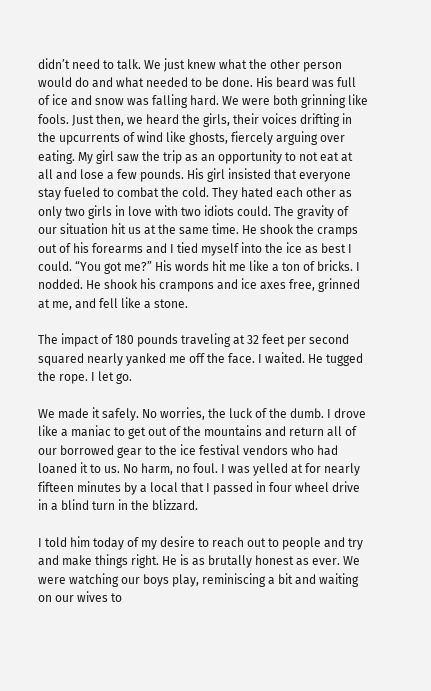didn’t need to talk. We just knew what the other person would do and what needed to be done. His beard was full of ice and snow was falling hard. We were both grinning like fools. Just then, we heard the girls, their voices drifting in the upcurrents of wind like ghosts, fiercely arguing over eating. My girl saw the trip as an opportunity to not eat at all and lose a few pounds. His girl insisted that everyone stay fueled to combat the cold. They hated each other as only two girls in love with two idiots could. The gravity of our situation hit us at the same time. He shook the cramps out of his forearms and I tied myself into the ice as best I could. “You got me?” His words hit me like a ton of bricks. I nodded. He shook his crampons and ice axes free, grinned at me, and fell like a stone.

The impact of 180 pounds traveling at 32 feet per second squared nearly yanked me off the face. I waited. He tugged the rope. I let go.

We made it safely. No worries, the luck of the dumb. I drove like a maniac to get out of the mountains and return all of our borrowed gear to the ice festival vendors who had loaned it to us. No harm, no foul. I was yelled at for nearly fifteen minutes by a local that I passed in four wheel drive in a blind turn in the blizzard.

I told him today of my desire to reach out to people and try and make things right. He is as brutally honest as ever. We were watching our boys play, reminiscing a bit and waiting on our wives to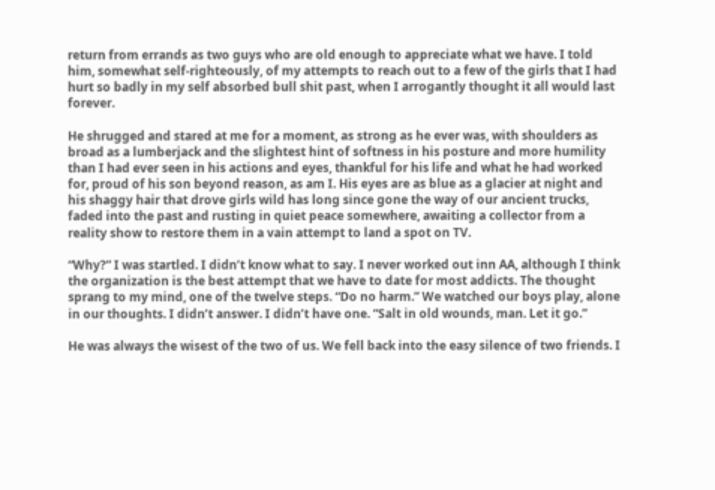return from errands as two guys who are old enough to appreciate what we have. I told him, somewhat self-righteously, of my attempts to reach out to a few of the girls that I had hurt so badly in my self absorbed bull shit past, when I arrogantly thought it all would last forever.

He shrugged and stared at me for a moment, as strong as he ever was, with shoulders as broad as a lumberjack and the slightest hint of softness in his posture and more humility than I had ever seen in his actions and eyes, thankful for his life and what he had worked for, proud of his son beyond reason, as am I. His eyes are as blue as a glacier at night and his shaggy hair that drove girls wild has long since gone the way of our ancient trucks, faded into the past and rusting in quiet peace somewhere, awaiting a collector from a reality show to restore them in a vain attempt to land a spot on TV.

“Why?” I was startled. I didn’t know what to say. I never worked out inn AA, although I think the organization is the best attempt that we have to date for most addicts. The thought sprang to my mind, one of the twelve steps. “Do no harm.” We watched our boys play, alone in our thoughts. I didn’t answer. I didn’t have one. “Salt in old wounds, man. Let it go.”

He was always the wisest of the two of us. We fell back into the easy silence of two friends. I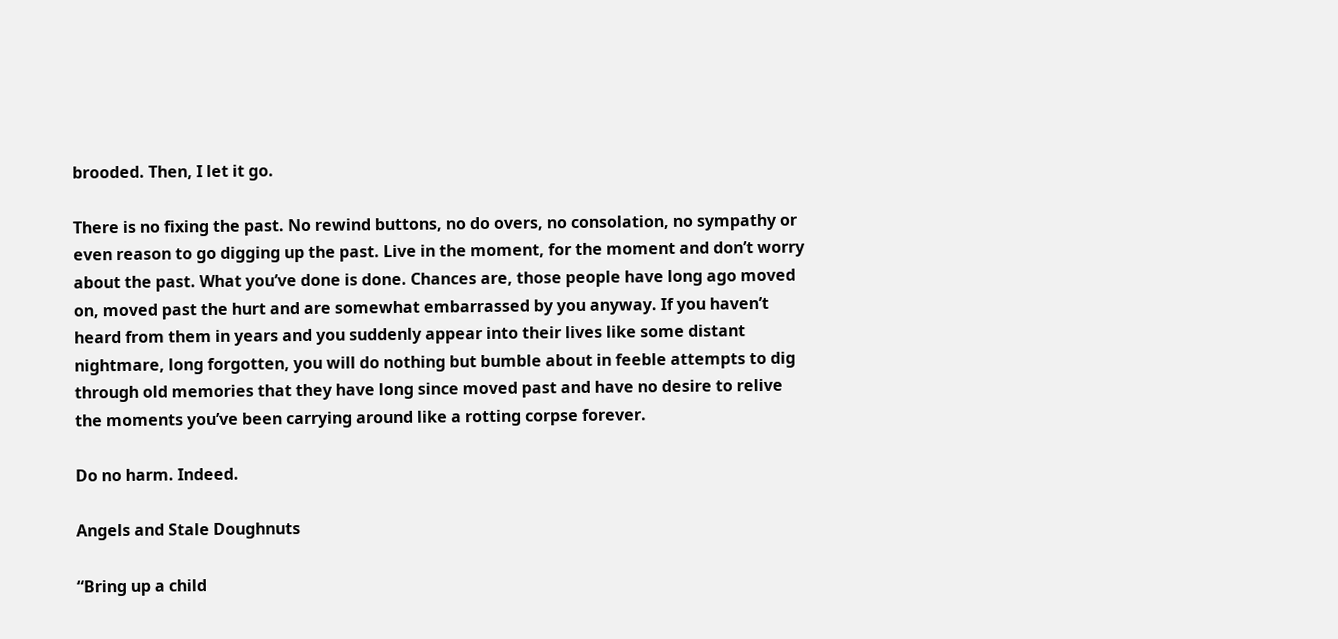brooded. Then, I let it go.

There is no fixing the past. No rewind buttons, no do overs, no consolation, no sympathy or even reason to go digging up the past. Live in the moment, for the moment and don’t worry about the past. What you’ve done is done. Chances are, those people have long ago moved on, moved past the hurt and are somewhat embarrassed by you anyway. If you haven’t heard from them in years and you suddenly appear into their lives like some distant nightmare, long forgotten, you will do nothing but bumble about in feeble attempts to dig through old memories that they have long since moved past and have no desire to relive the moments you’ve been carrying around like a rotting corpse forever.

Do no harm. Indeed.

Angels and Stale Doughnuts

“Bring up a child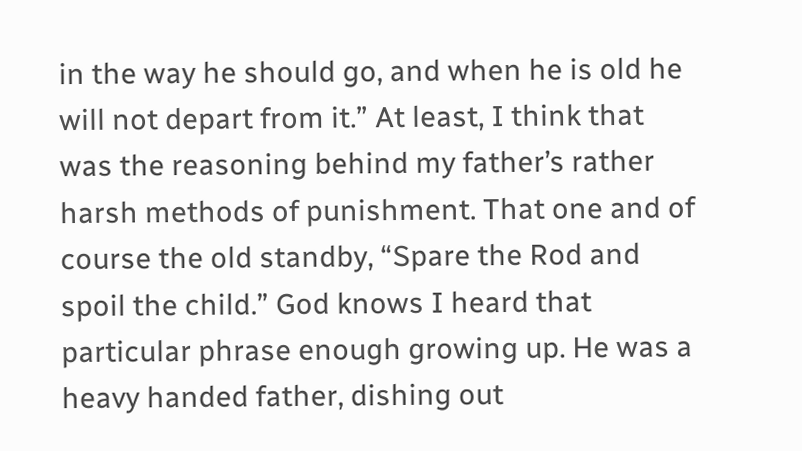in the way he should go, and when he is old he will not depart from it.” At least, I think that was the reasoning behind my father’s rather harsh methods of punishment. That one and of course the old standby, “Spare the Rod and spoil the child.” God knows I heard that particular phrase enough growing up. He was a heavy handed father, dishing out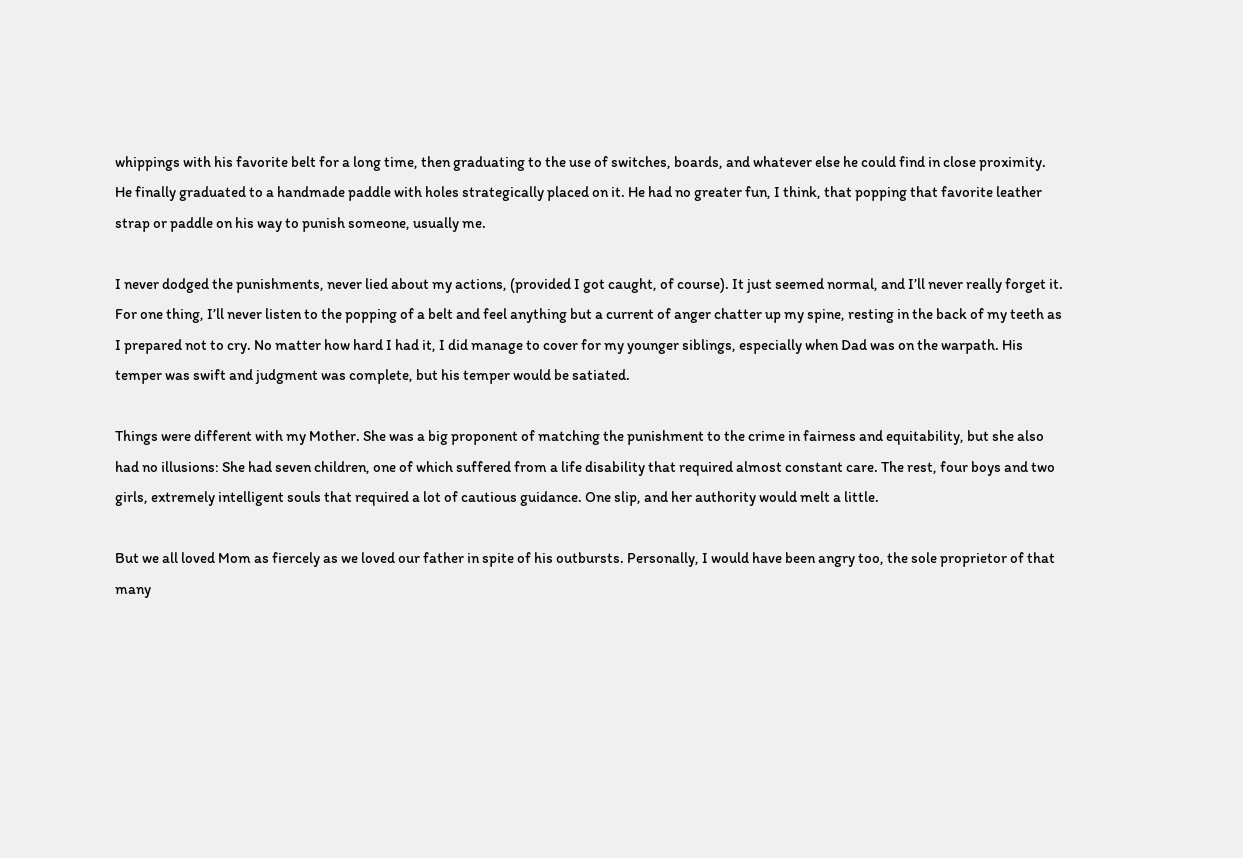whippings with his favorite belt for a long time, then graduating to the use of switches, boards, and whatever else he could find in close proximity. He finally graduated to a handmade paddle with holes strategically placed on it. He had no greater fun, I think, that popping that favorite leather strap or paddle on his way to punish someone, usually me.

I never dodged the punishments, never lied about my actions, (provided I got caught, of course). It just seemed normal, and I’ll never really forget it. For one thing, I’ll never listen to the popping of a belt and feel anything but a current of anger chatter up my spine, resting in the back of my teeth as I prepared not to cry. No matter how hard I had it, I did manage to cover for my younger siblings, especially when Dad was on the warpath. His temper was swift and judgment was complete, but his temper would be satiated.

Things were different with my Mother. She was a big proponent of matching the punishment to the crime in fairness and equitability, but she also had no illusions: She had seven children, one of which suffered from a life disability that required almost constant care. The rest, four boys and two girls, extremely intelligent souls that required a lot of cautious guidance. One slip, and her authority would melt a little.

But we all loved Mom as fiercely as we loved our father in spite of his outbursts. Personally, I would have been angry too, the sole proprietor of that many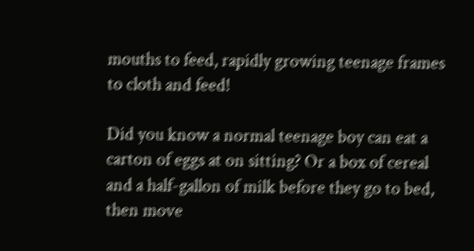mouths to feed, rapidly growing teenage frames to cloth and feed!

Did you know a normal teenage boy can eat a carton of eggs at on sitting? Or a box of cereal and a half-gallon of milk before they go to bed, then move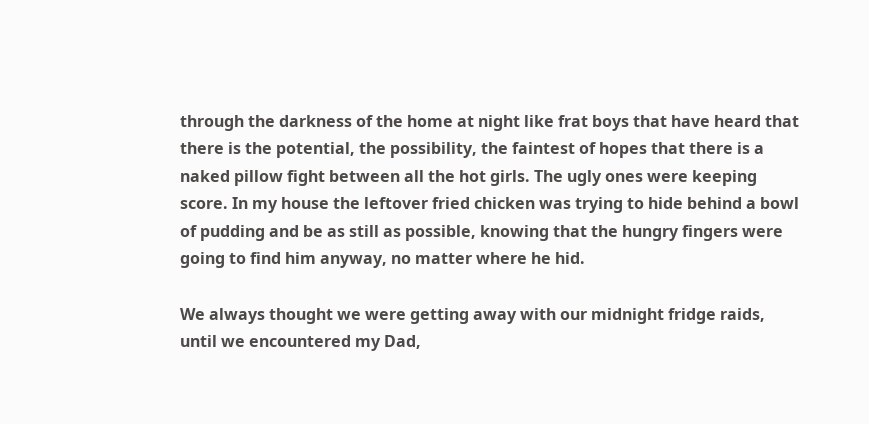through the darkness of the home at night like frat boys that have heard that there is the potential, the possibility, the faintest of hopes that there is a naked pillow fight between all the hot girls. The ugly ones were keeping score. In my house the leftover fried chicken was trying to hide behind a bowl of pudding and be as still as possible, knowing that the hungry fingers were going to find him anyway, no matter where he hid.

We always thought we were getting away with our midnight fridge raids, until we encountered my Dad,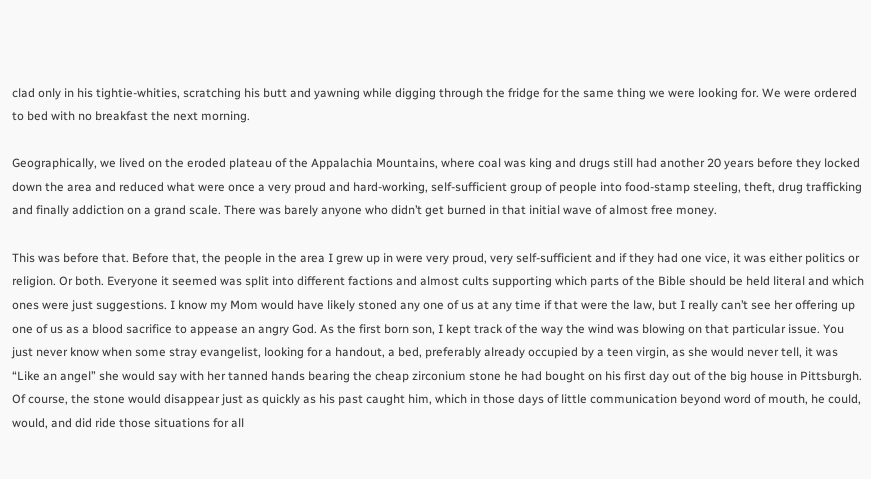clad only in his tightie-whities, scratching his butt and yawning while digging through the fridge for the same thing we were looking for. We were ordered to bed with no breakfast the next morning.

Geographically, we lived on the eroded plateau of the Appalachia Mountains, where coal was king and drugs still had another 20 years before they locked down the area and reduced what were once a very proud and hard-working, self-sufficient group of people into food-stamp steeling, theft, drug trafficking and finally addiction on a grand scale. There was barely anyone who didn’t get burned in that initial wave of almost free money.

This was before that. Before that, the people in the area I grew up in were very proud, very self-sufficient and if they had one vice, it was either politics or religion. Or both. Everyone it seemed was split into different factions and almost cults supporting which parts of the Bible should be held literal and which ones were just suggestions. I know my Mom would have likely stoned any one of us at any time if that were the law, but I really can’t see her offering up one of us as a blood sacrifice to appease an angry God. As the first born son, I kept track of the way the wind was blowing on that particular issue. You just never know when some stray evangelist, looking for a handout, a bed, preferably already occupied by a teen virgin, as she would never tell, it was “Like an angel” she would say with her tanned hands bearing the cheap zirconium stone he had bought on his first day out of the big house in Pittsburgh. Of course, the stone would disappear just as quickly as his past caught him, which in those days of little communication beyond word of mouth, he could, would, and did ride those situations for all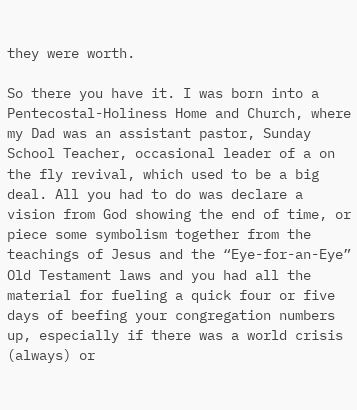they were worth.

So there you have it. I was born into a Pentecostal-Holiness Home and Church, where my Dad was an assistant pastor, Sunday School Teacher, occasional leader of a on the fly revival, which used to be a big deal. All you had to do was declare a vision from God showing the end of time, or piece some symbolism together from the teachings of Jesus and the “Eye-for-an-Eye” Old Testament laws and you had all the material for fueling a quick four or five days of beefing your congregation numbers up, especially if there was a world crisis (always) or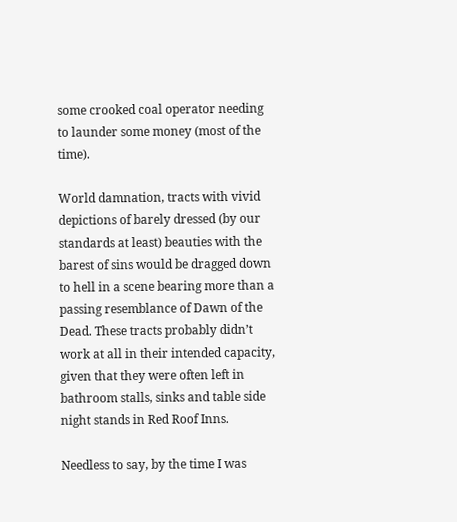some crooked coal operator needing to launder some money (most of the time).

World damnation, tracts with vivid depictions of barely dressed (by our standards at least) beauties with the barest of sins would be dragged down to hell in a scene bearing more than a passing resemblance of Dawn of the Dead. These tracts probably didn’t work at all in their intended capacity, given that they were often left in bathroom stalls, sinks and table side night stands in Red Roof Inns.

Needless to say, by the time I was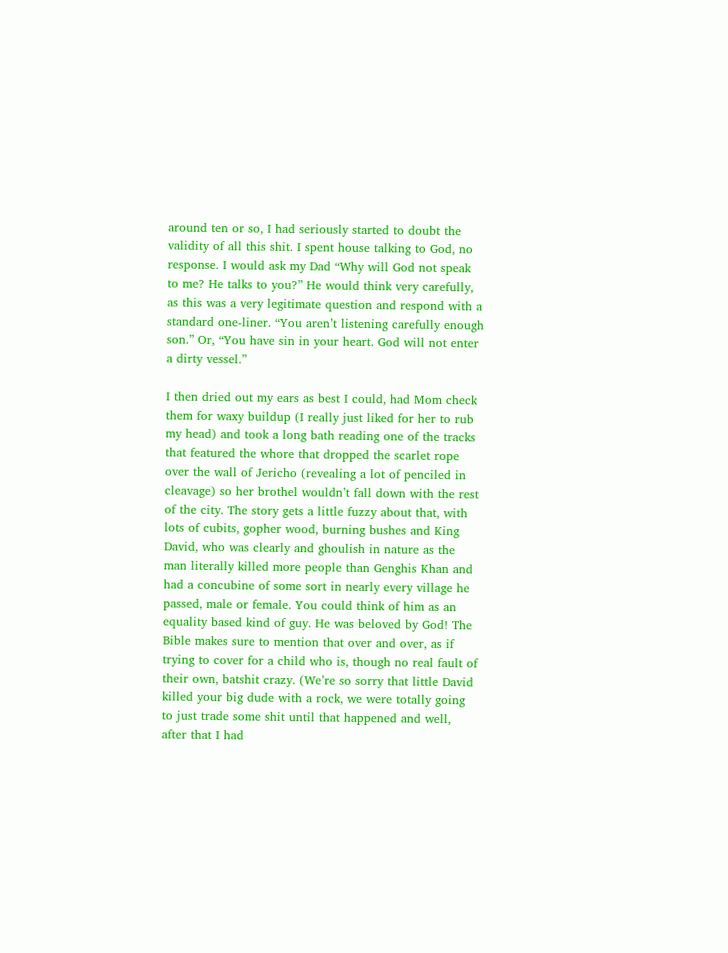around ten or so, I had seriously started to doubt the validity of all this shit. I spent house talking to God, no response. I would ask my Dad “Why will God not speak to me? He talks to you?” He would think very carefully, as this was a very legitimate question and respond with a standard one-liner. “You aren’t listening carefully enough son.” Or, “You have sin in your heart. God will not enter a dirty vessel.”

I then dried out my ears as best I could, had Mom check them for waxy buildup (I really just liked for her to rub my head) and took a long bath reading one of the tracks that featured the whore that dropped the scarlet rope over the wall of Jericho (revealing a lot of penciled in cleavage) so her brothel wouldn’t fall down with the rest of the city. The story gets a little fuzzy about that, with lots of cubits, gopher wood, burning bushes and King David, who was clearly and ghoulish in nature as the man literally killed more people than Genghis Khan and had a concubine of some sort in nearly every village he passed, male or female. You could think of him as an equality based kind of guy. He was beloved by God! The Bible makes sure to mention that over and over, as if trying to cover for a child who is, though no real fault of their own, batshit crazy. (We’re so sorry that little David killed your big dude with a rock, we were totally going to just trade some shit until that happened and well, after that I had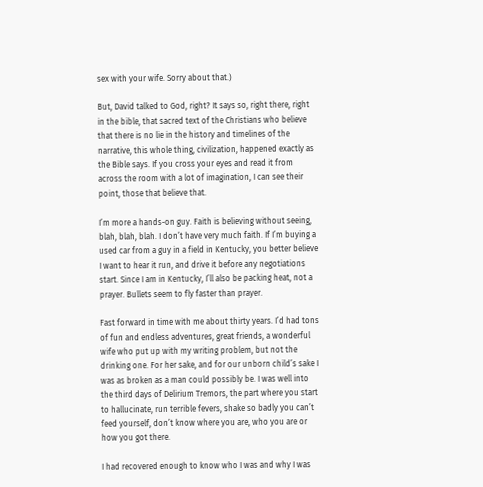sex with your wife. Sorry about that.)

But, David talked to God, right? It says so, right there, right in the bible, that sacred text of the Christians who believe that there is no lie in the history and timelines of the narrative, this whole thing, civilization, happened exactly as the Bible says. If you cross your eyes and read it from across the room with a lot of imagination, I can see their point, those that believe that.

I’m more a hands-on guy. Faith is believing without seeing, blah, blah, blah. I don’t have very much faith. If I’m buying a used car from a guy in a field in Kentucky, you better believe I want to hear it run, and drive it before any negotiations start. Since I am in Kentucky, I’ll also be packing heat, not a prayer. Bullets seem to fly faster than prayer.

Fast forward in time with me about thirty years. I’d had tons of fun and endless adventures, great friends, a wonderful wife who put up with my writing problem, but not the drinking one. For her sake, and for our unborn child’s sake I was as broken as a man could possibly be. I was well into the third days of Delirium Tremors, the part where you start to hallucinate, run terrible fevers, shake so badly you can’t feed yourself, don’t know where you are, who you are or how you got there.

I had recovered enough to know who I was and why I was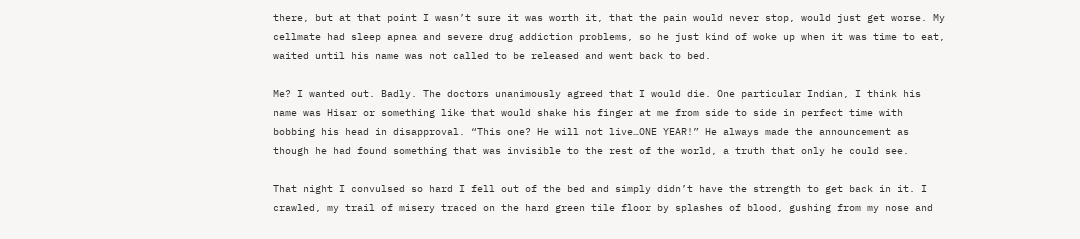there, but at that point I wasn’t sure it was worth it, that the pain would never stop, would just get worse. My cellmate had sleep apnea and severe drug addiction problems, so he just kind of woke up when it was time to eat, waited until his name was not called to be released and went back to bed.

Me? I wanted out. Badly. The doctors unanimously agreed that I would die. One particular Indian, I think his name was Hisar or something like that would shake his finger at me from side to side in perfect time with bobbing his head in disapproval. “This one? He will not live…ONE YEAR!” He always made the announcement as though he had found something that was invisible to the rest of the world, a truth that only he could see.

That night I convulsed so hard I fell out of the bed and simply didn’t have the strength to get back in it. I crawled, my trail of misery traced on the hard green tile floor by splashes of blood, gushing from my nose and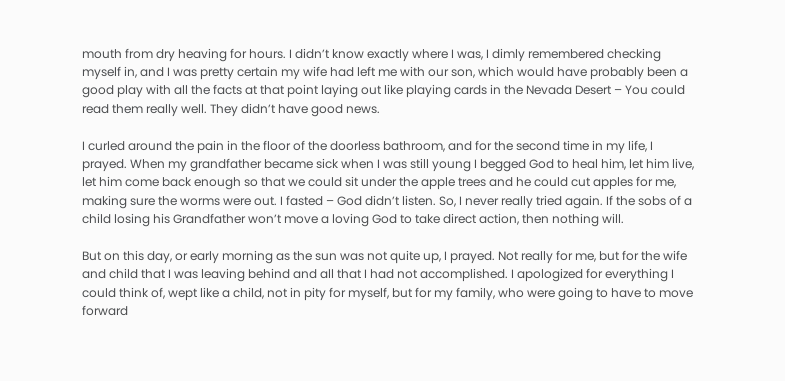mouth from dry heaving for hours. I didn’t know exactly where I was, I dimly remembered checking myself in, and I was pretty certain my wife had left me with our son, which would have probably been a good play with all the facts at that point laying out like playing cards in the Nevada Desert – You could read them really well. They didn’t have good news.

I curled around the pain in the floor of the doorless bathroom, and for the second time in my life, I prayed. When my grandfather became sick when I was still young I begged God to heal him, let him live, let him come back enough so that we could sit under the apple trees and he could cut apples for me, making sure the worms were out. I fasted – God didn’t listen. So, I never really tried again. If the sobs of a child losing his Grandfather won’t move a loving God to take direct action, then nothing will.

But on this day, or early morning as the sun was not quite up, I prayed. Not really for me, but for the wife and child that I was leaving behind and all that I had not accomplished. I apologized for everything I could think of, wept like a child, not in pity for myself, but for my family, who were going to have to move forward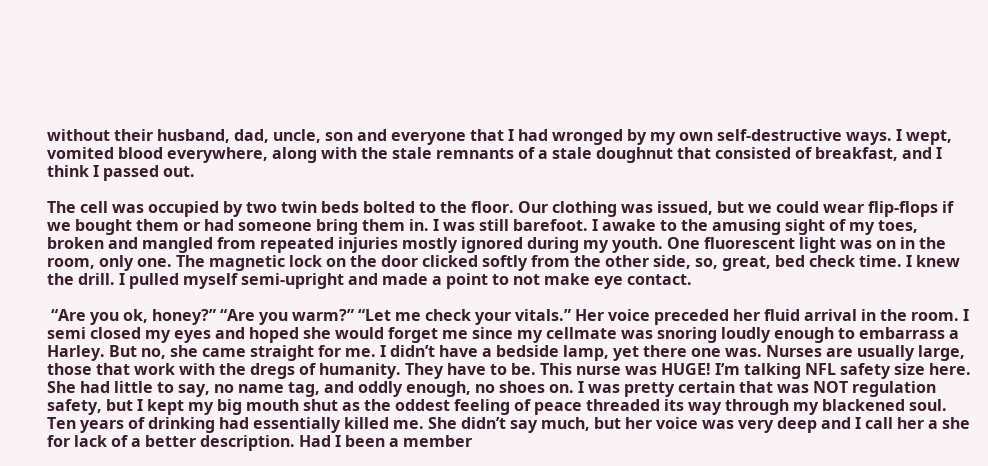without their husband, dad, uncle, son and everyone that I had wronged by my own self-destructive ways. I wept, vomited blood everywhere, along with the stale remnants of a stale doughnut that consisted of breakfast, and I think I passed out.

The cell was occupied by two twin beds bolted to the floor. Our clothing was issued, but we could wear flip-flops if we bought them or had someone bring them in. I was still barefoot. I awake to the amusing sight of my toes, broken and mangled from repeated injuries mostly ignored during my youth. One fluorescent light was on in the room, only one. The magnetic lock on the door clicked softly from the other side, so, great, bed check time. I knew the drill. I pulled myself semi-upright and made a point to not make eye contact.

 “Are you ok, honey?” “Are you warm?” “Let me check your vitals.” Her voice preceded her fluid arrival in the room. I semi closed my eyes and hoped she would forget me since my cellmate was snoring loudly enough to embarrass a Harley. But no, she came straight for me. I didn’t have a bedside lamp, yet there one was. Nurses are usually large, those that work with the dregs of humanity. They have to be. This nurse was HUGE! I’m talking NFL safety size here. She had little to say, no name tag, and oddly enough, no shoes on. I was pretty certain that was NOT regulation safety, but I kept my big mouth shut as the oddest feeling of peace threaded its way through my blackened soul. Ten years of drinking had essentially killed me. She didn’t say much, but her voice was very deep and I call her a she for lack of a better description. Had I been a member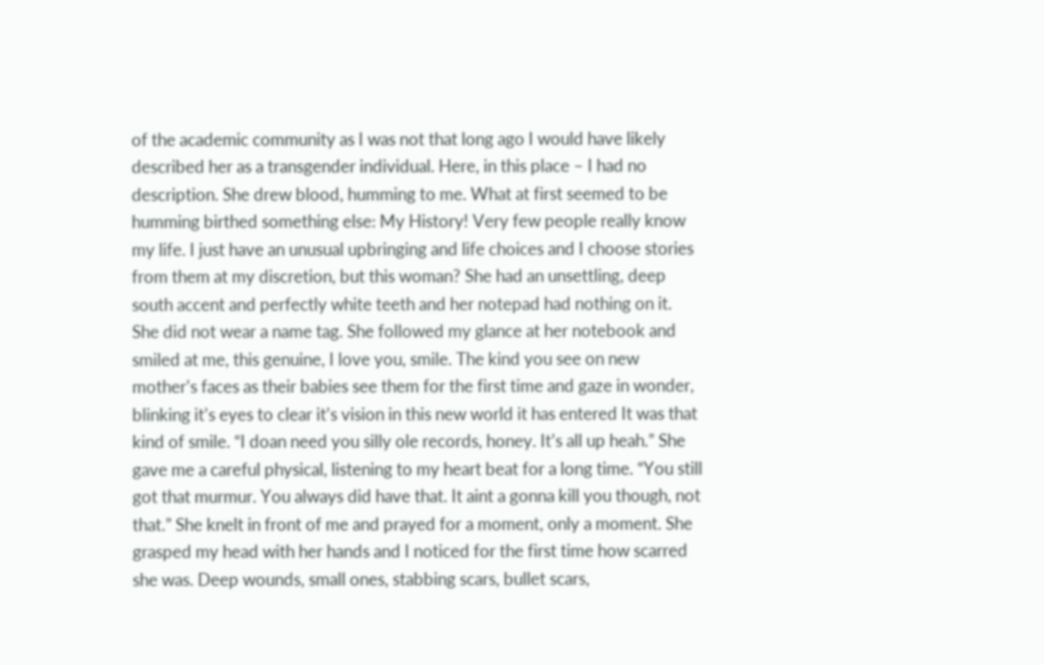of the academic community as I was not that long ago I would have likely described her as a transgender individual. Here, in this place – I had no description. She drew blood, humming to me. What at first seemed to be humming birthed something else: My History! Very few people really know my life. I just have an unusual upbringing and life choices and I choose stories from them at my discretion, but this woman? She had an unsettling, deep south accent and perfectly white teeth and her notepad had nothing on it. She did not wear a name tag. She followed my glance at her notebook and smiled at me, this genuine, I love you, smile. The kind you see on new mother’s faces as their babies see them for the first time and gaze in wonder, blinking it’s eyes to clear it’s vision in this new world it has entered It was that kind of smile. “I doan need you silly ole records, honey. It’s all up heah.” She gave me a careful physical, listening to my heart beat for a long time. “You still got that murmur. You always did have that. It aint a gonna kill you though, not that.” She knelt in front of me and prayed for a moment, only a moment. She grasped my head with her hands and I noticed for the first time how scarred she was. Deep wounds, small ones, stabbing scars, bullet scars,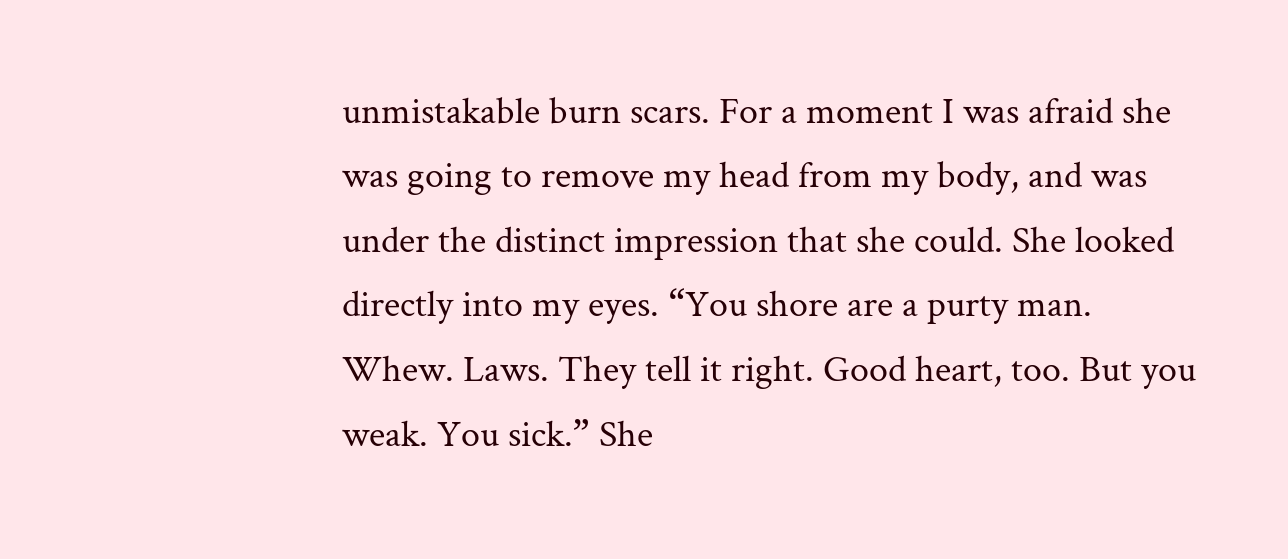unmistakable burn scars. For a moment I was afraid she was going to remove my head from my body, and was under the distinct impression that she could. She looked directly into my eyes. “You shore are a purty man. Whew. Laws. They tell it right. Good heart, too. But you weak. You sick.” She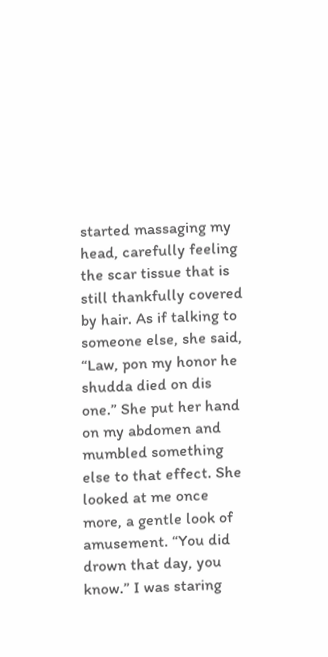started massaging my head, carefully feeling the scar tissue that is still thankfully covered by hair. As if talking to someone else, she said, “Law, pon my honor he shudda died on dis one.” She put her hand on my abdomen and mumbled something else to that effect. She looked at me once more, a gentle look of amusement. “You did drown that day, you know.” I was staring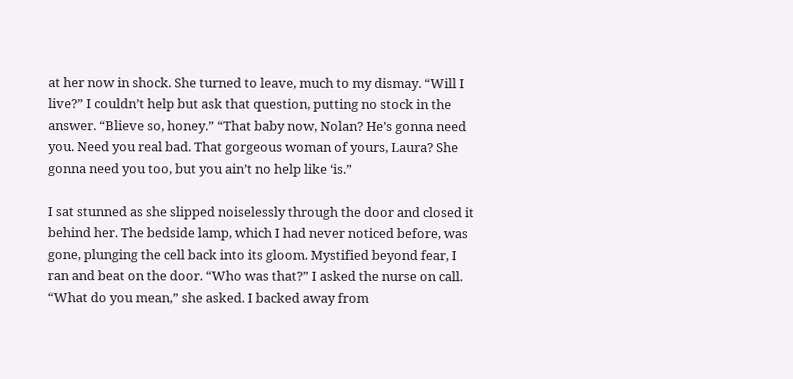at her now in shock. She turned to leave, much to my dismay. “Will I live?” I couldn’t help but ask that question, putting no stock in the answer. “Blieve so, honey.” “That baby now, Nolan? He’s gonna need you. Need you real bad. That gorgeous woman of yours, Laura? She gonna need you too, but you ain’t no help like ‘is.”

I sat stunned as she slipped noiselessly through the door and closed it behind her. The bedside lamp, which I had never noticed before, was gone, plunging the cell back into its gloom. Mystified beyond fear, I ran and beat on the door. “Who was that?” I asked the nurse on call. “What do you mean,” she asked. I backed away from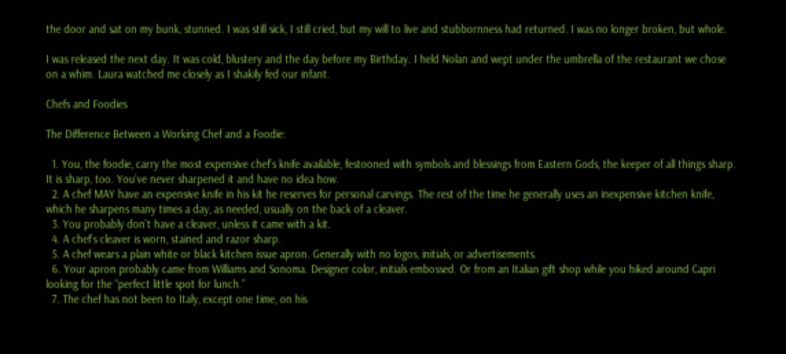the door and sat on my bunk, stunned. I was still sick, I still cried, but my will to live and stubbornness had returned. I was no longer broken, but whole.

I was released the next day. It was cold, blustery and the day before my Birthday. I held Nolan and wept under the umbrella of the restaurant we chose on a whim. Laura watched me closely as I shakily fed our infant.

Chefs and Foodies

The Difference Between a Working Chef and a Foodie:

  1. You, the foodie, carry the most expensive chef’s knife available, festooned with symbols and blessings from Eastern Gods, the keeper of all things sharp. It is sharp, too. You’ve never sharpened it and have no idea how.
  2. A chef MAY have an expensive knife in his kit he reserves for personal carvings. The rest of the time he generally uses an inexpensive kitchen knife, which he sharpens many times a day, as needed, usually on the back of a cleaver.
  3. You probably don’t have a cleaver, unless it came with a kit.
  4. A chef’s cleaver is worn, stained and razor sharp.
  5. A chef wears a plain white or black kitchen issue apron. Generally with no logos, initials, or advertisements.
  6. Your apron probably came from Williams and Sonoma. Designer color, initials embossed. Or from an Italian gift shop while you hiked around Capri looking for the “perfect little spot for lunch.”
  7. The chef has not been to Italy, except one time, on his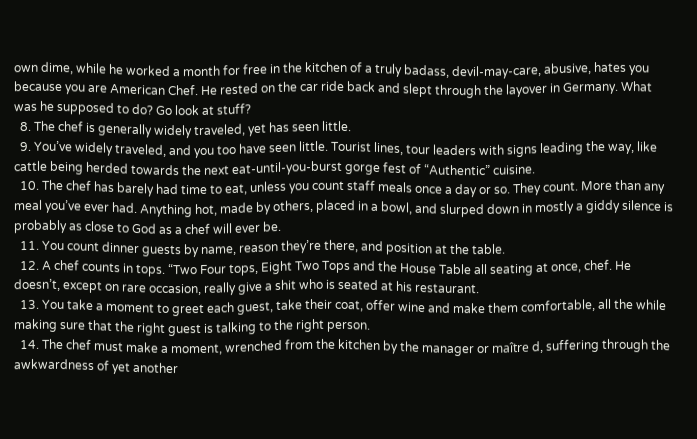own dime, while he worked a month for free in the kitchen of a truly badass, devil-may-care, abusive, hates you because you are American Chef. He rested on the car ride back and slept through the layover in Germany. What was he supposed to do? Go look at stuff?
  8. The chef is generally widely traveled, yet has seen little.
  9. You’ve widely traveled, and you too have seen little. Tourist lines, tour leaders with signs leading the way, like cattle being herded towards the next eat-until-you-burst gorge fest of “Authentic” cuisine.
  10. The chef has barely had time to eat, unless you count staff meals once a day or so. They count. More than any meal you’ve ever had. Anything hot, made by others, placed in a bowl, and slurped down in mostly a giddy silence is probably as close to God as a chef will ever be.
  11. You count dinner guests by name, reason they’re there, and position at the table.
  12. A chef counts in tops. “Two Four tops, Eight Two Tops and the House Table all seating at once, chef. He doesn’t, except on rare occasion, really give a shit who is seated at his restaurant.
  13. You take a moment to greet each guest, take their coat, offer wine and make them comfortable, all the while making sure that the right guest is talking to the right person.
  14. The chef must make a moment, wrenched from the kitchen by the manager or maître d, suffering through the awkwardness of yet another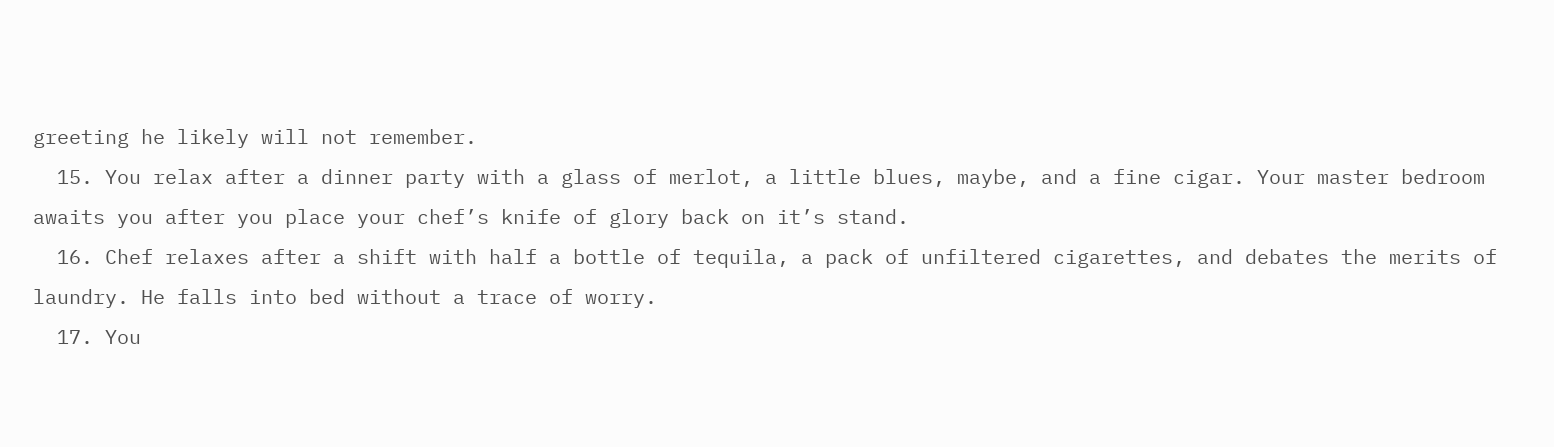greeting he likely will not remember.
  15. You relax after a dinner party with a glass of merlot, a little blues, maybe, and a fine cigar. Your master bedroom awaits you after you place your chef’s knife of glory back on it’s stand.
  16. Chef relaxes after a shift with half a bottle of tequila, a pack of unfiltered cigarettes, and debates the merits of laundry. He falls into bed without a trace of worry.
  17. You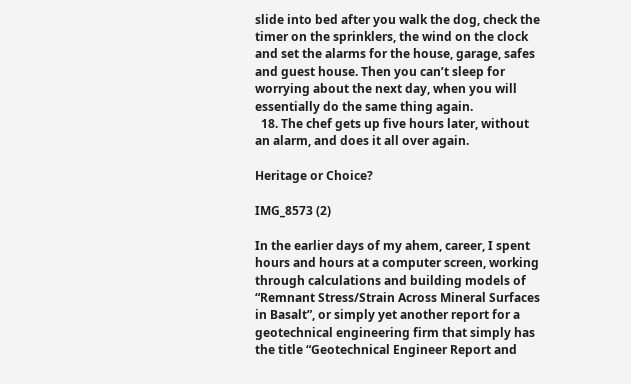slide into bed after you walk the dog, check the timer on the sprinklers, the wind on the clock and set the alarms for the house, garage, safes and guest house. Then you can’t sleep for worrying about the next day, when you will essentially do the same thing again.
  18. The chef gets up five hours later, without an alarm, and does it all over again.

Heritage or Choice?

IMG_8573 (2)

In the earlier days of my ahem, career, I spent hours and hours at a computer screen, working through calculations and building models of “Remnant Stress/Strain Across Mineral Surfaces in Basalt”, or simply yet another report for a geotechnical engineering firm that simply has the title “Geotechnical Engineer Report and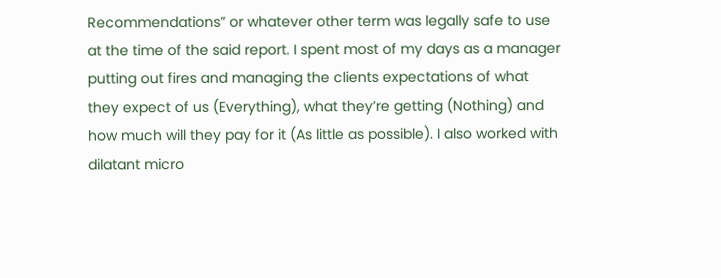Recommendations” or whatever other term was legally safe to use at the time of the said report. I spent most of my days as a manager putting out fires and managing the clients expectations of what they expect of us (Everything), what they’re getting (Nothing) and how much will they pay for it (As little as possible). I also worked with dilatant micro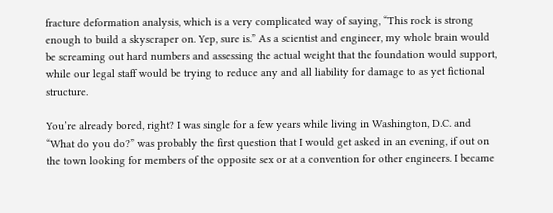fracture deformation analysis, which is a very complicated way of saying, “This rock is strong enough to build a skyscraper on. Yep, sure is.” As a scientist and engineer, my whole brain would be screaming out hard numbers and assessing the actual weight that the foundation would support, while our legal staff would be trying to reduce any and all liability for damage to as yet fictional structure.

You’re already bored, right? I was single for a few years while living in Washington, D.C. and “What do you do?” was probably the first question that I would get asked in an evening, if out on the town looking for members of the opposite sex or at a convention for other engineers. I became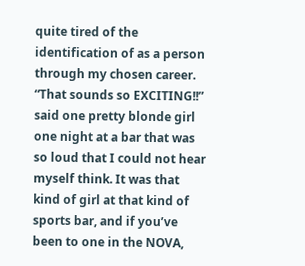quite tired of the identification of as a person through my chosen career. “That sounds so EXCITING!!” said one pretty blonde girl one night at a bar that was so loud that I could not hear myself think. It was that kind of girl at that kind of sports bar, and if you’ve been to one in the NOVA,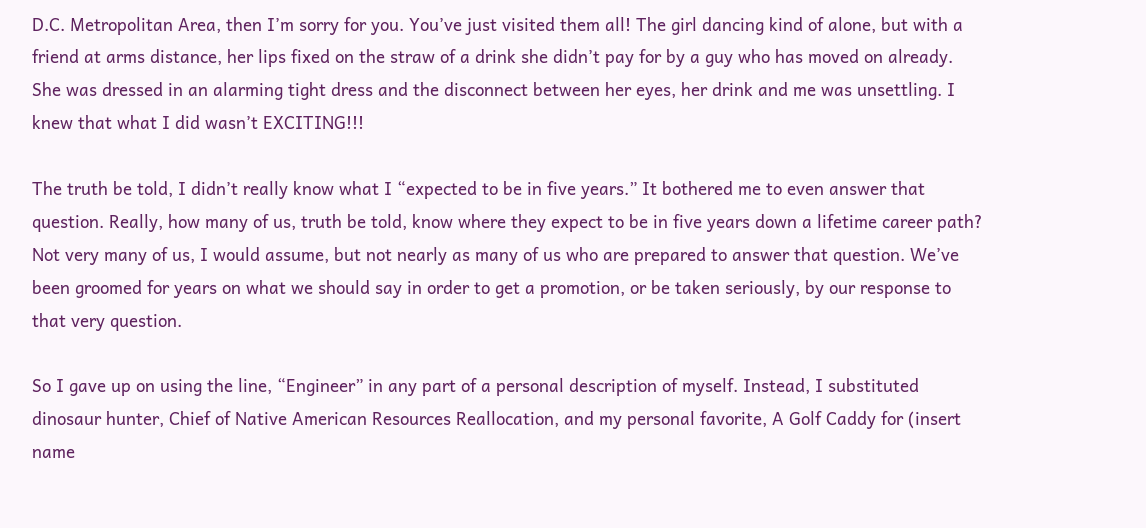D.C. Metropolitan Area, then I’m sorry for you. You’ve just visited them all! The girl dancing kind of alone, but with a friend at arms distance, her lips fixed on the straw of a drink she didn’t pay for by a guy who has moved on already. She was dressed in an alarming tight dress and the disconnect between her eyes, her drink and me was unsettling. I knew that what I did wasn’t EXCITING!!!

The truth be told, I didn’t really know what I “expected to be in five years.” It bothered me to even answer that question. Really, how many of us, truth be told, know where they expect to be in five years down a lifetime career path? Not very many of us, I would assume, but not nearly as many of us who are prepared to answer that question. We’ve been groomed for years on what we should say in order to get a promotion, or be taken seriously, by our response to that very question.

So I gave up on using the line, “Engineer” in any part of a personal description of myself. Instead, I substituted dinosaur hunter, Chief of Native American Resources Reallocation, and my personal favorite, A Golf Caddy for (insert name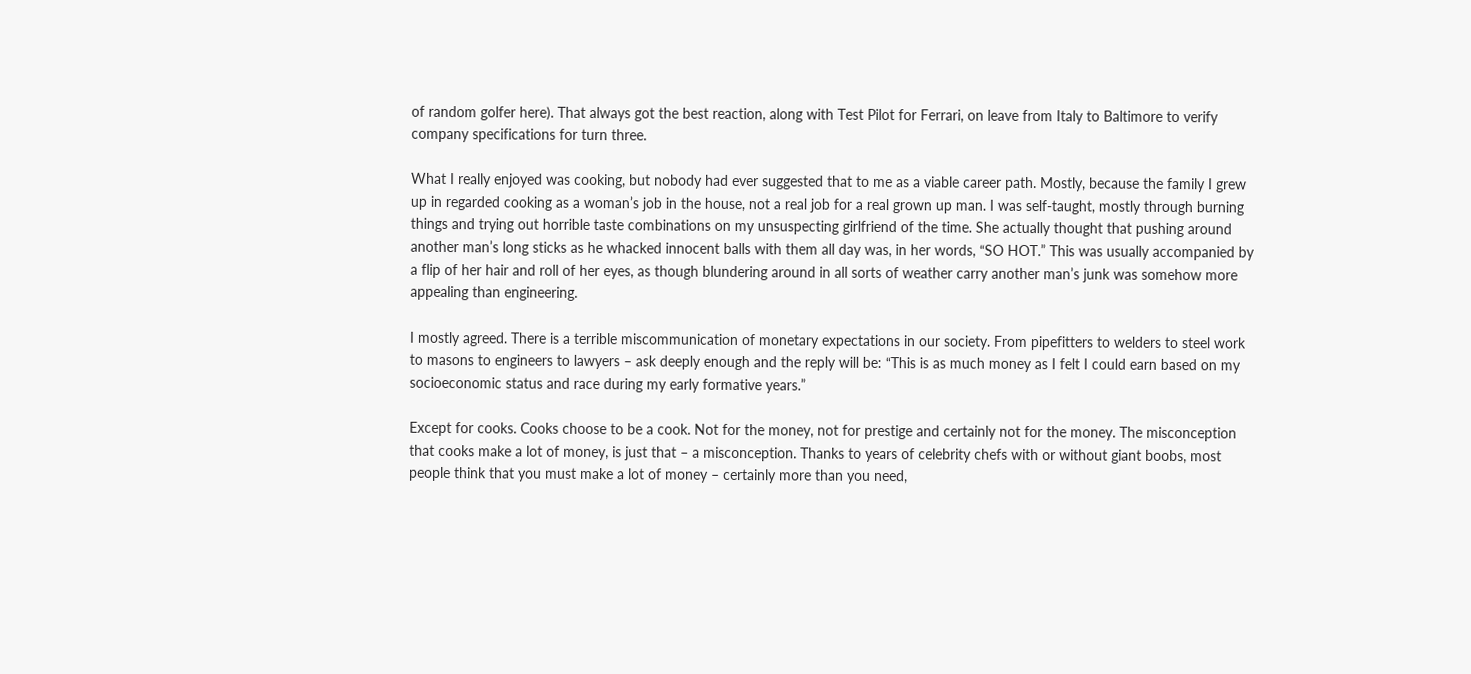of random golfer here). That always got the best reaction, along with Test Pilot for Ferrari, on leave from Italy to Baltimore to verify company specifications for turn three.

What I really enjoyed was cooking, but nobody had ever suggested that to me as a viable career path. Mostly, because the family I grew up in regarded cooking as a woman’s job in the house, not a real job for a real grown up man. I was self-taught, mostly through burning things and trying out horrible taste combinations on my unsuspecting girlfriend of the time. She actually thought that pushing around another man’s long sticks as he whacked innocent balls with them all day was, in her words, “SO HOT.” This was usually accompanied by a flip of her hair and roll of her eyes, as though blundering around in all sorts of weather carry another man’s junk was somehow more appealing than engineering.

I mostly agreed. There is a terrible miscommunication of monetary expectations in our society. From pipefitters to welders to steel work to masons to engineers to lawyers – ask deeply enough and the reply will be: “This is as much money as I felt I could earn based on my socioeconomic status and race during my early formative years.”

Except for cooks. Cooks choose to be a cook. Not for the money, not for prestige and certainly not for the money. The misconception that cooks make a lot of money, is just that – a misconception. Thanks to years of celebrity chefs with or without giant boobs, most people think that you must make a lot of money – certainly more than you need,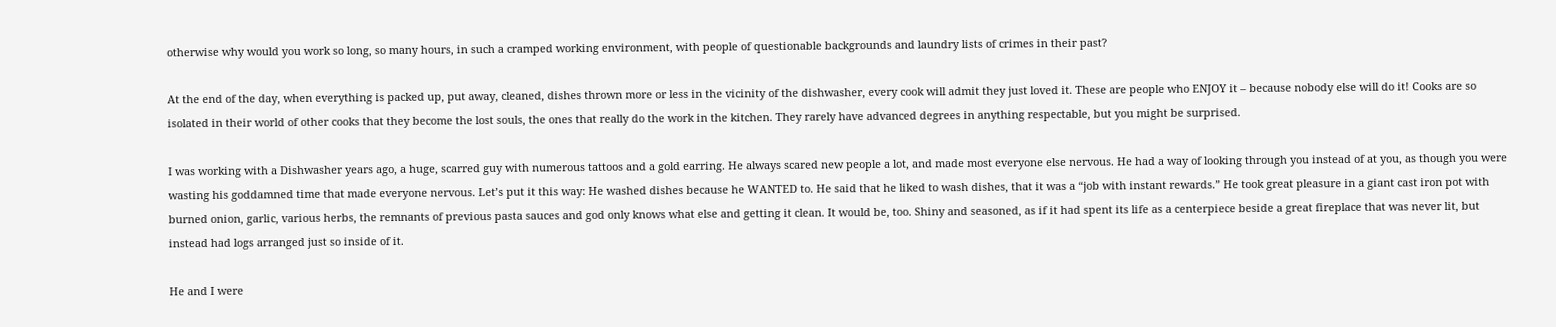otherwise why would you work so long, so many hours, in such a cramped working environment, with people of questionable backgrounds and laundry lists of crimes in their past?

At the end of the day, when everything is packed up, put away, cleaned, dishes thrown more or less in the vicinity of the dishwasher, every cook will admit they just loved it. These are people who ENJOY it – because nobody else will do it! Cooks are so isolated in their world of other cooks that they become the lost souls, the ones that really do the work in the kitchen. They rarely have advanced degrees in anything respectable, but you might be surprised.

I was working with a Dishwasher years ago, a huge, scarred guy with numerous tattoos and a gold earring. He always scared new people a lot, and made most everyone else nervous. He had a way of looking through you instead of at you, as though you were wasting his goddamned time that made everyone nervous. Let’s put it this way: He washed dishes because he WANTED to. He said that he liked to wash dishes, that it was a “job with instant rewards.” He took great pleasure in a giant cast iron pot with burned onion, garlic, various herbs, the remnants of previous pasta sauces and god only knows what else and getting it clean. It would be, too. Shiny and seasoned, as if it had spent its life as a centerpiece beside a great fireplace that was never lit, but instead had logs arranged just so inside of it.

He and I were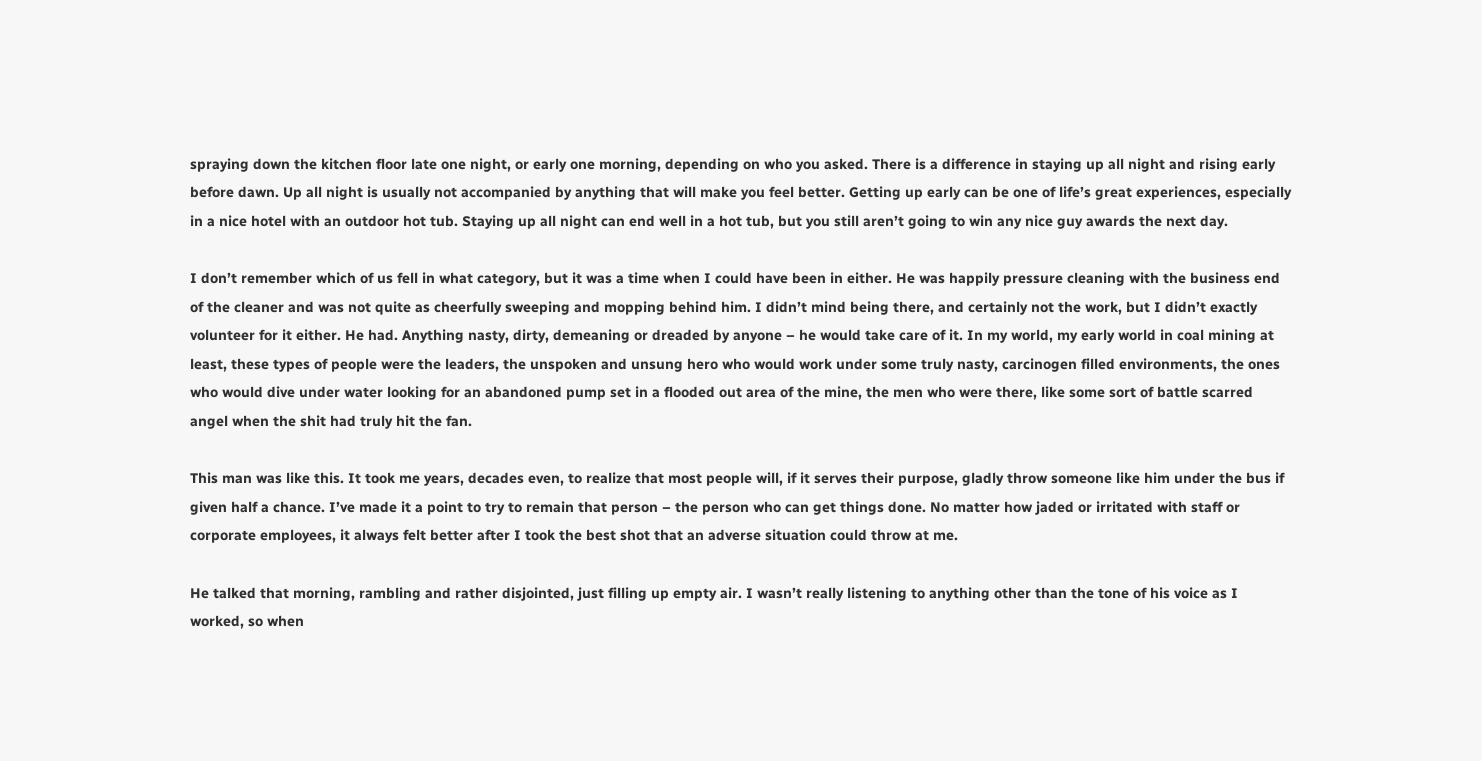spraying down the kitchen floor late one night, or early one morning, depending on who you asked. There is a difference in staying up all night and rising early before dawn. Up all night is usually not accompanied by anything that will make you feel better. Getting up early can be one of life’s great experiences, especially in a nice hotel with an outdoor hot tub. Staying up all night can end well in a hot tub, but you still aren’t going to win any nice guy awards the next day.

I don’t remember which of us fell in what category, but it was a time when I could have been in either. He was happily pressure cleaning with the business end of the cleaner and was not quite as cheerfully sweeping and mopping behind him. I didn’t mind being there, and certainly not the work, but I didn’t exactly volunteer for it either. He had. Anything nasty, dirty, demeaning or dreaded by anyone – he would take care of it. In my world, my early world in coal mining at least, these types of people were the leaders, the unspoken and unsung hero who would work under some truly nasty, carcinogen filled environments, the ones who would dive under water looking for an abandoned pump set in a flooded out area of the mine, the men who were there, like some sort of battle scarred angel when the shit had truly hit the fan.

This man was like this. It took me years, decades even, to realize that most people will, if it serves their purpose, gladly throw someone like him under the bus if given half a chance. I’ve made it a point to try to remain that person – the person who can get things done. No matter how jaded or irritated with staff or corporate employees, it always felt better after I took the best shot that an adverse situation could throw at me.

He talked that morning, rambling and rather disjointed, just filling up empty air. I wasn’t really listening to anything other than the tone of his voice as I worked, so when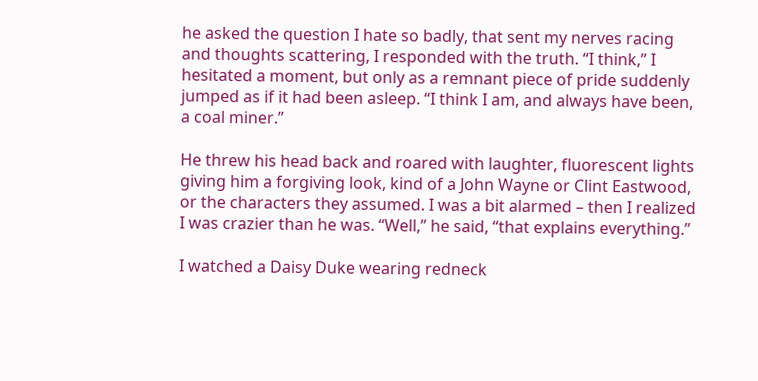he asked the question I hate so badly, that sent my nerves racing and thoughts scattering, I responded with the truth. “I think,” I hesitated a moment, but only as a remnant piece of pride suddenly jumped as if it had been asleep. “I think I am, and always have been, a coal miner.”

He threw his head back and roared with laughter, fluorescent lights giving him a forgiving look, kind of a John Wayne or Clint Eastwood, or the characters they assumed. I was a bit alarmed – then I realized I was crazier than he was. “Well,” he said, “that explains everything.”

I watched a Daisy Duke wearing redneck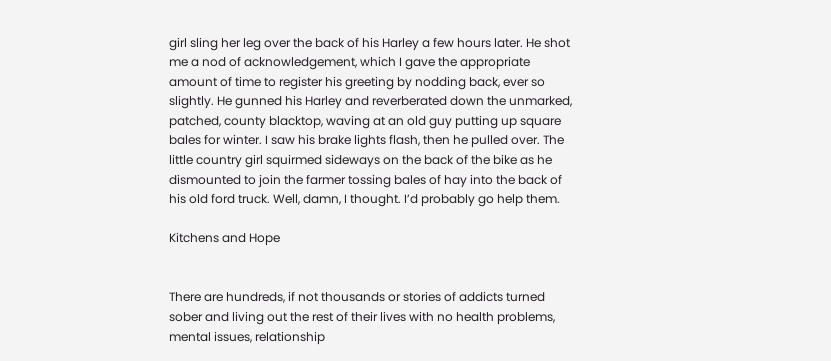girl sling her leg over the back of his Harley a few hours later. He shot me a nod of acknowledgement, which I gave the appropriate amount of time to register his greeting by nodding back, ever so slightly. He gunned his Harley and reverberated down the unmarked, patched, county blacktop, waving at an old guy putting up square bales for winter. I saw his brake lights flash, then he pulled over. The little country girl squirmed sideways on the back of the bike as he dismounted to join the farmer tossing bales of hay into the back of his old ford truck. Well, damn, I thought. I’d probably go help them.

Kitchens and Hope


There are hundreds, if not thousands or stories of addicts turned sober and living out the rest of their lives with no health problems, mental issues, relationship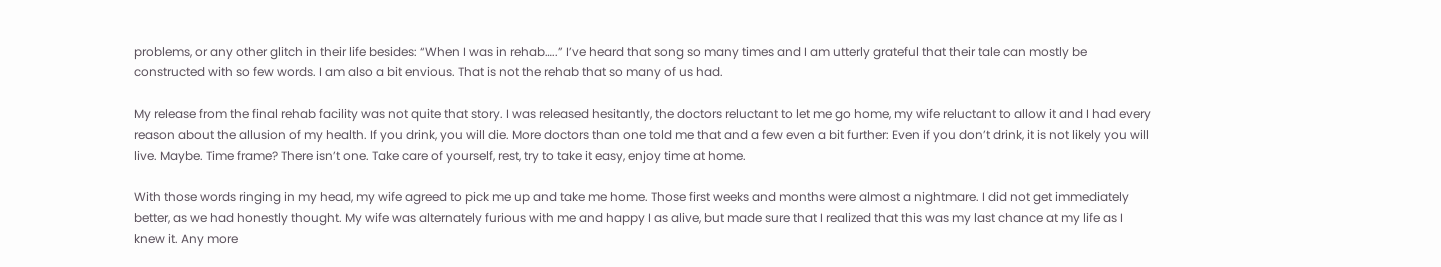problems, or any other glitch in their life besides: “When I was in rehab…..” I’ve heard that song so many times and I am utterly grateful that their tale can mostly be constructed with so few words. I am also a bit envious. That is not the rehab that so many of us had.

My release from the final rehab facility was not quite that story. I was released hesitantly, the doctors reluctant to let me go home, my wife reluctant to allow it and I had every reason about the allusion of my health. If you drink, you will die. More doctors than one told me that and a few even a bit further: Even if you don’t drink, it is not likely you will live. Maybe. Time frame? There isn’t one. Take care of yourself, rest, try to take it easy, enjoy time at home.

With those words ringing in my head, my wife agreed to pick me up and take me home. Those first weeks and months were almost a nightmare. I did not get immediately better, as we had honestly thought. My wife was alternately furious with me and happy I as alive, but made sure that I realized that this was my last chance at my life as I knew it. Any more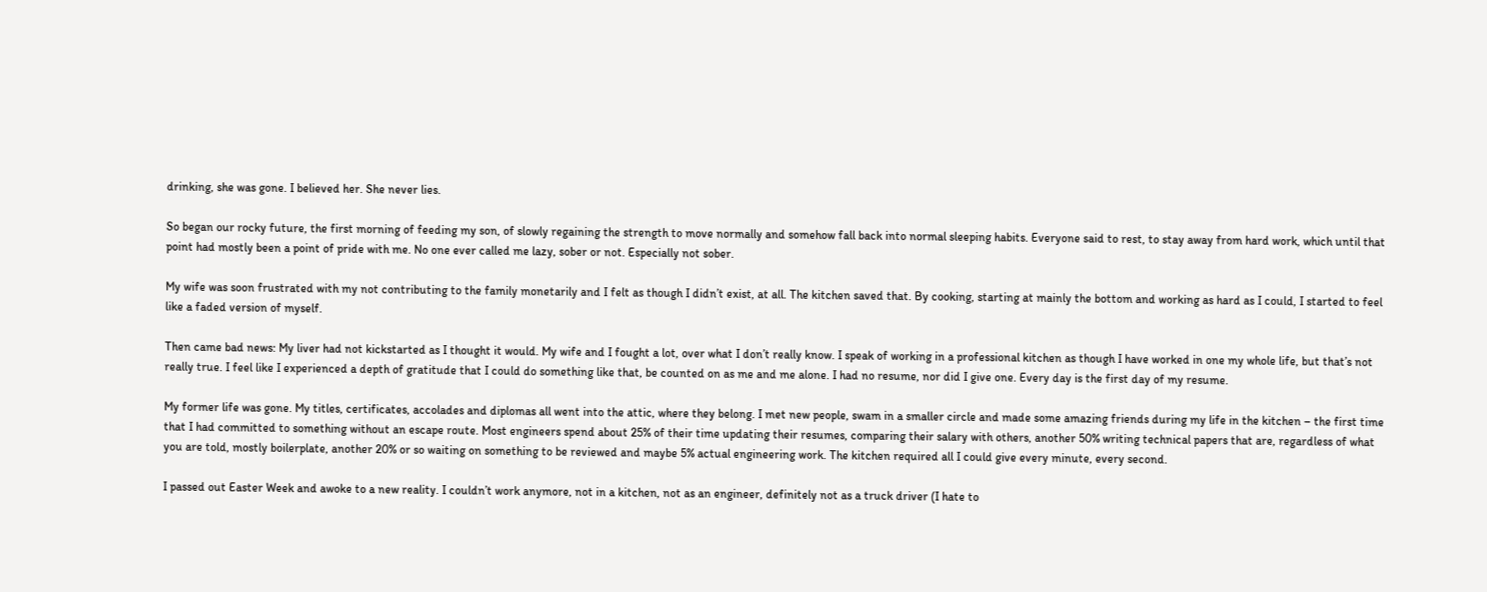drinking, she was gone. I believed her. She never lies.

So began our rocky future, the first morning of feeding my son, of slowly regaining the strength to move normally and somehow fall back into normal sleeping habits. Everyone said to rest, to stay away from hard work, which until that point had mostly been a point of pride with me. No one ever called me lazy, sober or not. Especially not sober.

My wife was soon frustrated with my not contributing to the family monetarily and I felt as though I didn’t exist, at all. The kitchen saved that. By cooking, starting at mainly the bottom and working as hard as I could, I started to feel like a faded version of myself.

Then came bad news: My liver had not kickstarted as I thought it would. My wife and I fought a lot, over what I don’t really know. I speak of working in a professional kitchen as though I have worked in one my whole life, but that’s not really true. I feel like I experienced a depth of gratitude that I could do something like that, be counted on as me and me alone. I had no resume, nor did I give one. Every day is the first day of my resume.

My former life was gone. My titles, certificates, accolades and diplomas all went into the attic, where they belong. I met new people, swam in a smaller circle and made some amazing friends during my life in the kitchen – the first time that I had committed to something without an escape route. Most engineers spend about 25% of their time updating their resumes, comparing their salary with others, another 50% writing technical papers that are, regardless of what you are told, mostly boilerplate, another 20% or so waiting on something to be reviewed and maybe 5% actual engineering work. The kitchen required all I could give every minute, every second.

I passed out Easter Week and awoke to a new reality. I couldn’t work anymore, not in a kitchen, not as an engineer, definitely not as a truck driver (I hate to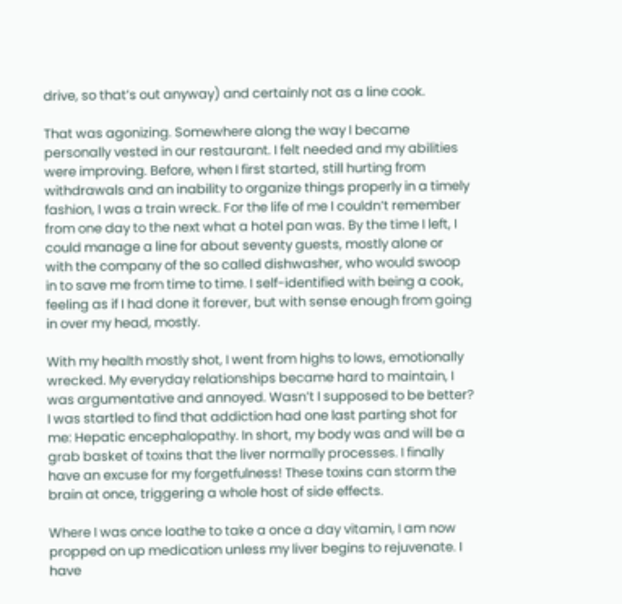drive, so that’s out anyway) and certainly not as a line cook.

That was agonizing. Somewhere along the way I became personally vested in our restaurant. I felt needed and my abilities were improving. Before, when I first started, still hurting from withdrawals and an inability to organize things properly in a timely fashion, I was a train wreck. For the life of me I couldn’t remember from one day to the next what a hotel pan was. By the time I left, I could manage a line for about seventy guests, mostly alone or with the company of the so called dishwasher, who would swoop in to save me from time to time. I self-identified with being a cook, feeling as if I had done it forever, but with sense enough from going in over my head, mostly.

With my health mostly shot, I went from highs to lows, emotionally wrecked. My everyday relationships became hard to maintain, I was argumentative and annoyed. Wasn’t I supposed to be better? I was startled to find that addiction had one last parting shot for me: Hepatic encephalopathy. In short, my body was and will be a grab basket of toxins that the liver normally processes. I finally have an excuse for my forgetfulness! These toxins can storm the brain at once, triggering a whole host of side effects.

Where I was once loathe to take a once a day vitamin, I am now propped on up medication unless my liver begins to rejuvenate. I have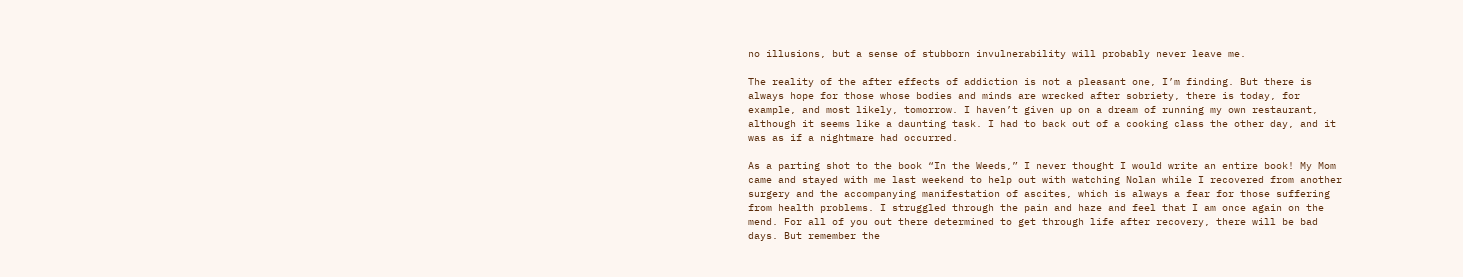no illusions, but a sense of stubborn invulnerability will probably never leave me.

The reality of the after effects of addiction is not a pleasant one, I’m finding. But there is always hope for those whose bodies and minds are wrecked after sobriety, there is today, for example, and most likely, tomorrow. I haven’t given up on a dream of running my own restaurant, although it seems like a daunting task. I had to back out of a cooking class the other day, and it was as if a nightmare had occurred.

As a parting shot to the book “In the Weeds,” I never thought I would write an entire book! My Mom came and stayed with me last weekend to help out with watching Nolan while I recovered from another surgery and the accompanying manifestation of ascites, which is always a fear for those suffering from health problems. I struggled through the pain and haze and feel that I am once again on the mend. For all of you out there determined to get through life after recovery, there will be bad days. But remember the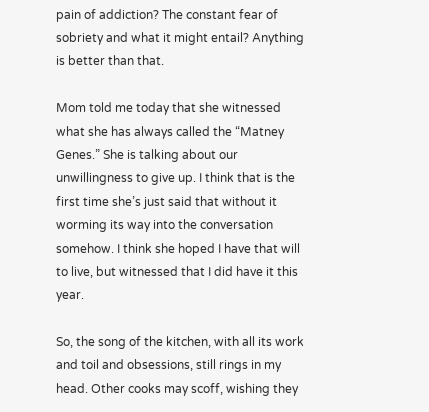pain of addiction? The constant fear of sobriety and what it might entail? Anything is better than that.

Mom told me today that she witnessed what she has always called the “Matney Genes.” She is talking about our unwillingness to give up. I think that is the first time she’s just said that without it worming its way into the conversation somehow. I think she hoped I have that will to live, but witnessed that I did have it this year.

So, the song of the kitchen, with all its work and toil and obsessions, still rings in my head. Other cooks may scoff, wishing they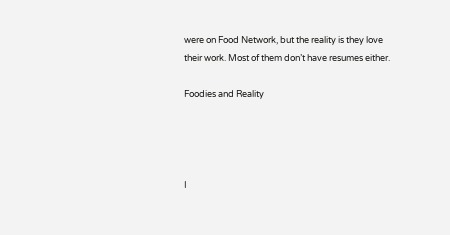were on Food Network, but the reality is they love their work. Most of them don’t have resumes either.

Foodies and Reality




I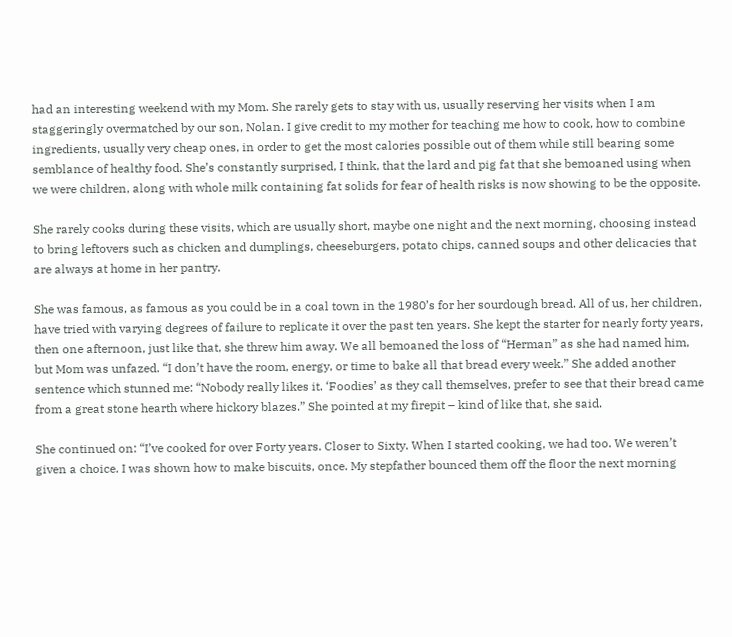had an interesting weekend with my Mom. She rarely gets to stay with us, usually reserving her visits when I am staggeringly overmatched by our son, Nolan. I give credit to my mother for teaching me how to cook, how to combine ingredients, usually very cheap ones, in order to get the most calories possible out of them while still bearing some semblance of healthy food. She’s constantly surprised, I think, that the lard and pig fat that she bemoaned using when we were children, along with whole milk containing fat solids for fear of health risks is now showing to be the opposite.

She rarely cooks during these visits, which are usually short, maybe one night and the next morning, choosing instead to bring leftovers such as chicken and dumplings, cheeseburgers, potato chips, canned soups and other delicacies that are always at home in her pantry.

She was famous, as famous as you could be in a coal town in the 1980’s for her sourdough bread. All of us, her children, have tried with varying degrees of failure to replicate it over the past ten years. She kept the starter for nearly forty years, then one afternoon, just like that, she threw him away. We all bemoaned the loss of “Herman” as she had named him, but Mom was unfazed. “I don’t have the room, energy, or time to bake all that bread every week.” She added another sentence which stunned me: “Nobody really likes it. ‘Foodies’ as they call themselves, prefer to see that their bread came from a great stone hearth where hickory blazes.” She pointed at my firepit – kind of like that, she said.

She continued on: “I’ve cooked for over Forty years. Closer to Sixty. When I started cooking, we had too. We weren’t given a choice. I was shown how to make biscuits, once. My stepfather bounced them off the floor the next morning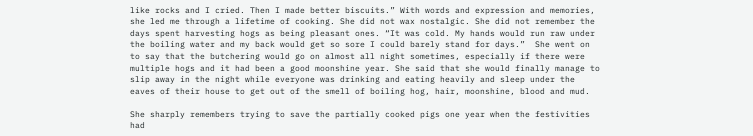like rocks and I cried. Then I made better biscuits.” With words and expression and memories, she led me through a lifetime of cooking. She did not wax nostalgic. She did not remember the days spent harvesting hogs as being pleasant ones. “It was cold. My hands would run raw under the boiling water and my back would get so sore I could barely stand for days.”  She went on to say that the butchering would go on almost all night sometimes, especially if there were multiple hogs and it had been a good moonshine year. She said that she would finally manage to slip away in the night while everyone was drinking and eating heavily and sleep under the eaves of their house to get out of the smell of boiling hog, hair, moonshine, blood and mud.

She sharply remembers trying to save the partially cooked pigs one year when the festivities had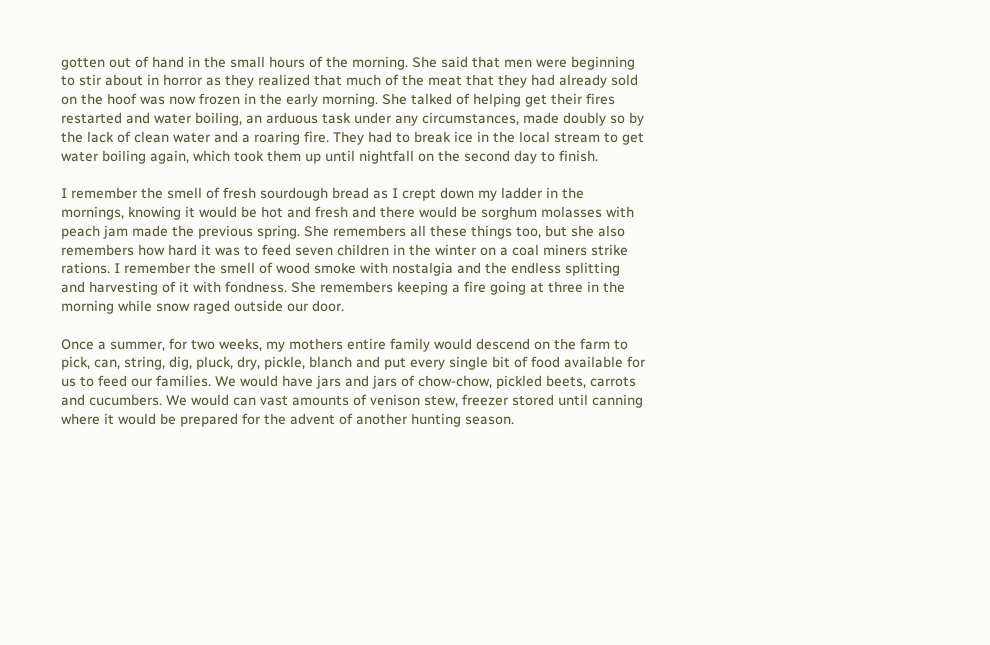gotten out of hand in the small hours of the morning. She said that men were beginning to stir about in horror as they realized that much of the meat that they had already sold on the hoof was now frozen in the early morning. She talked of helping get their fires restarted and water boiling, an arduous task under any circumstances, made doubly so by the lack of clean water and a roaring fire. They had to break ice in the local stream to get water boiling again, which took them up until nightfall on the second day to finish.

I remember the smell of fresh sourdough bread as I crept down my ladder in the mornings, knowing it would be hot and fresh and there would be sorghum molasses with peach jam made the previous spring. She remembers all these things too, but she also remembers how hard it was to feed seven children in the winter on a coal miners strike rations. I remember the smell of wood smoke with nostalgia and the endless splitting and harvesting of it with fondness. She remembers keeping a fire going at three in the morning while snow raged outside our door.

Once a summer, for two weeks, my mothers entire family would descend on the farm to pick, can, string, dig, pluck, dry, pickle, blanch and put every single bit of food available for us to feed our families. We would have jars and jars of chow-chow, pickled beets, carrots and cucumbers. We would can vast amounts of venison stew, freezer stored until canning where it would be prepared for the advent of another hunting season.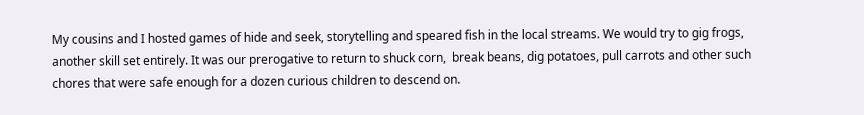My cousins and I hosted games of hide and seek, storytelling and speared fish in the local streams. We would try to gig frogs, another skill set entirely. It was our prerogative to return to shuck corn,  break beans, dig potatoes, pull carrots and other such chores that were safe enough for a dozen curious children to descend on.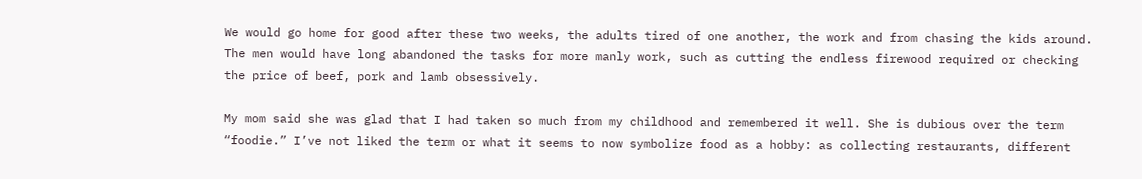We would go home for good after these two weeks, the adults tired of one another, the work and from chasing the kids around. The men would have long abandoned the tasks for more manly work, such as cutting the endless firewood required or checking the price of beef, pork and lamb obsessively.

My mom said she was glad that I had taken so much from my childhood and remembered it well. She is dubious over the term “foodie.” I’ve not liked the term or what it seems to now symbolize food as a hobby: as collecting restaurants, different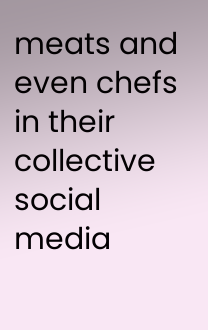meats and even chefs in their collective social media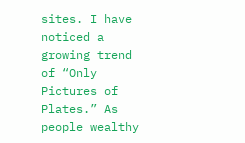sites. I have noticed a growing trend of “Only Pictures of Plates.” As people wealthy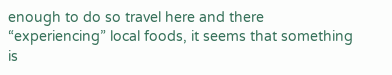enough to do so travel here and there “experiencing” local foods, it seems that something is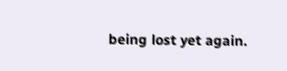being lost yet again.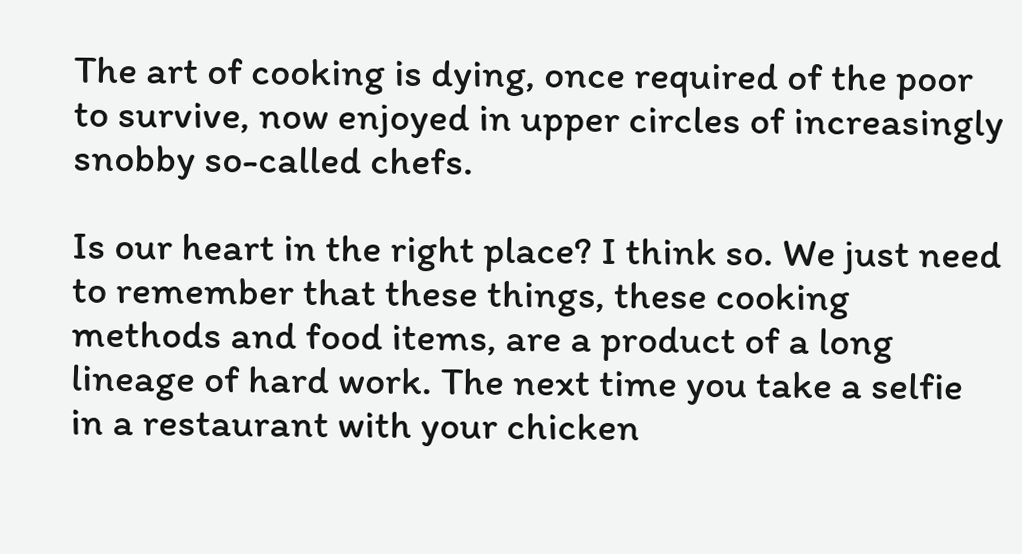The art of cooking is dying, once required of the poor to survive, now enjoyed in upper circles of increasingly snobby so-called chefs.

Is our heart in the right place? I think so. We just need to remember that these things, these cooking methods and food items, are a product of a long lineage of hard work. The next time you take a selfie in a restaurant with your chicken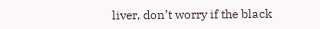liver, don’t worry if the black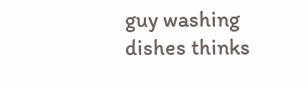guy washing dishes thinks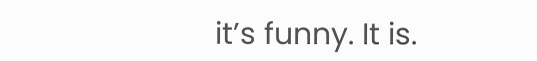it’s funny. It is.